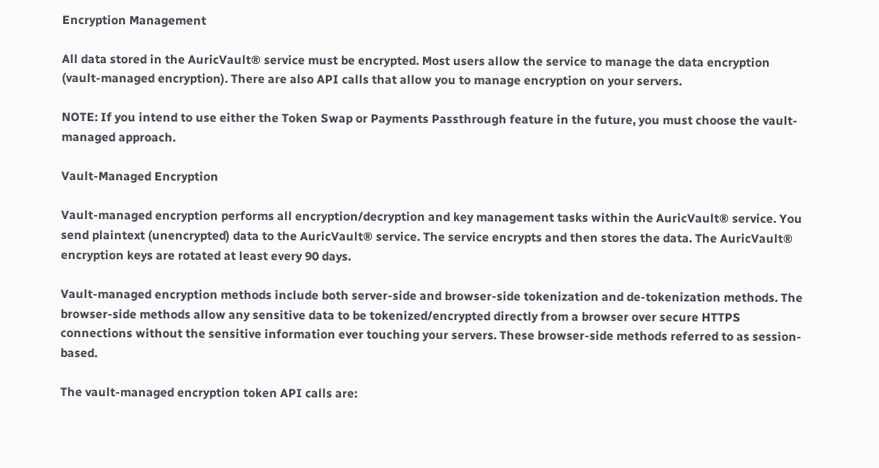Encryption Management

All data stored in the AuricVault® service must be encrypted. Most users allow the service to manage the data encryption (vault-managed encryption). There are also API calls that allow you to manage encryption on your servers.

NOTE: If you intend to use either the Token Swap or Payments Passthrough feature in the future, you must choose the vault-managed approach.

Vault-Managed Encryption

Vault-managed encryption performs all encryption/decryption and key management tasks within the AuricVault® service. You send plaintext (unencrypted) data to the AuricVault® service. The service encrypts and then stores the data. The AuricVault® encryption keys are rotated at least every 90 days.

Vault-managed encryption methods include both server-side and browser-side tokenization and de-tokenization methods. The browser-side methods allow any sensitive data to be tokenized/encrypted directly from a browser over secure HTTPS connections without the sensitive information ever touching your servers. These browser-side methods referred to as session-based.

The vault-managed encryption token API calls are: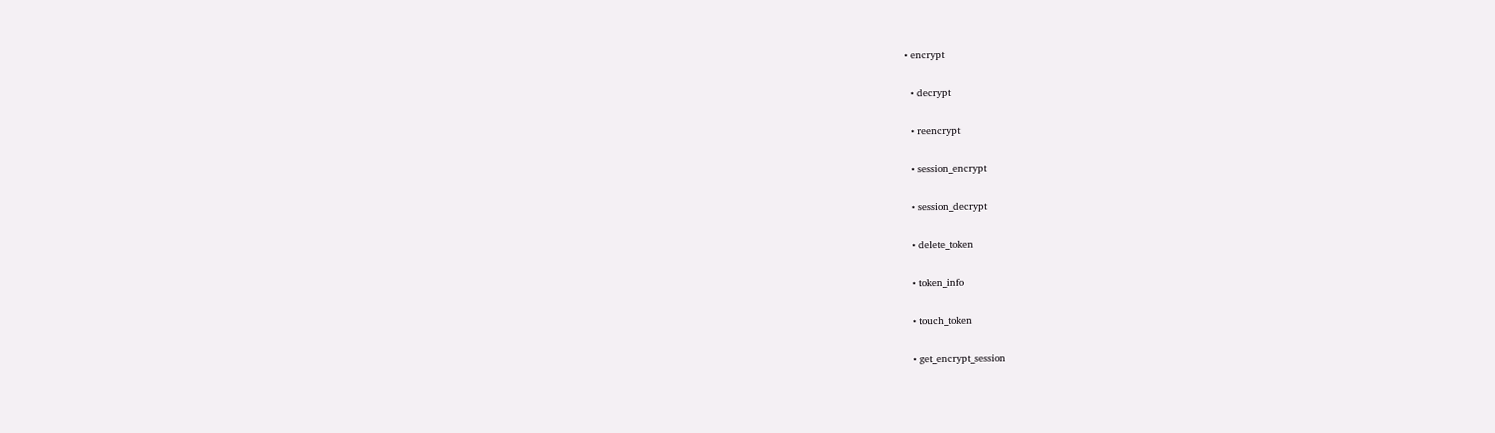• encrypt

  • decrypt

  • reencrypt

  • session_encrypt

  • session_decrypt

  • delete_token

  • token_info

  • touch_token

  • get_encrypt_session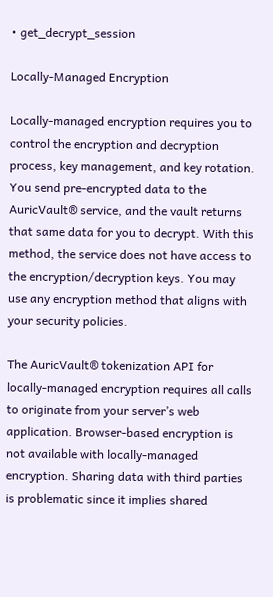• get_decrypt_session

Locally-Managed Encryption

Locally-managed encryption requires you to control the encryption and decryption process, key management, and key rotation. You send pre-encrypted data to the AuricVault® service, and the vault returns that same data for you to decrypt. With this method, the service does not have access to the encryption/decryption keys. You may use any encryption method that aligns with your security policies.

The AuricVault® tokenization API for locally-managed encryption requires all calls to originate from your server’s web application. Browser-based encryption is not available with locally-managed encryption. Sharing data with third parties is problematic since it implies shared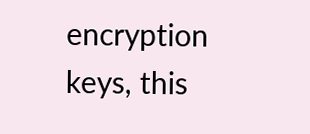encryption keys, this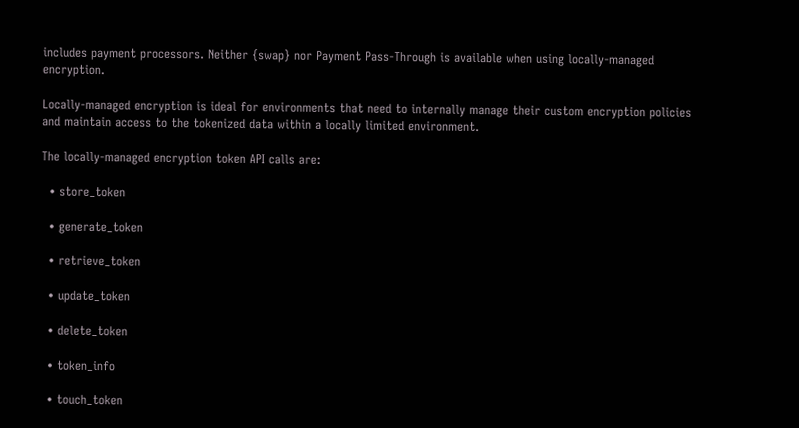includes payment processors. Neither {swap} nor Payment Pass-Through is available when using locally-managed encryption.

Locally-managed encryption is ideal for environments that need to internally manage their custom encryption policies and maintain access to the tokenized data within a locally limited environment.

The locally-managed encryption token API calls are:

  • store_token

  • generate_token

  • retrieve_token

  • update_token

  • delete_token

  • token_info

  • touch_token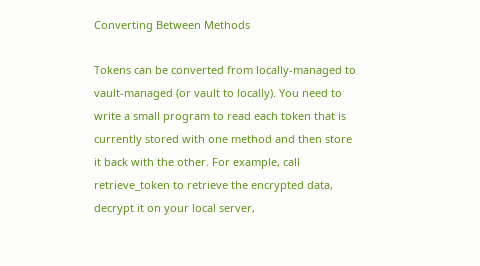Converting Between Methods

Tokens can be converted from locally-managed to vault-managed (or vault to locally). You need to write a small program to read each token that is currently stored with one method and then store it back with the other. For example, call retrieve_token to retrieve the encrypted data, decrypt it on your local server,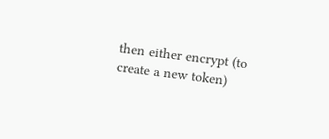then either encrypt (to create a new token)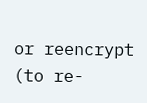or reencrypt (to re-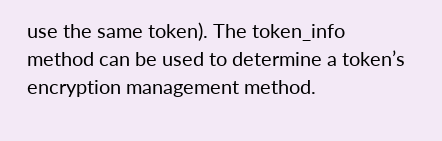use the same token). The token_info method can be used to determine a token’s encryption management method.